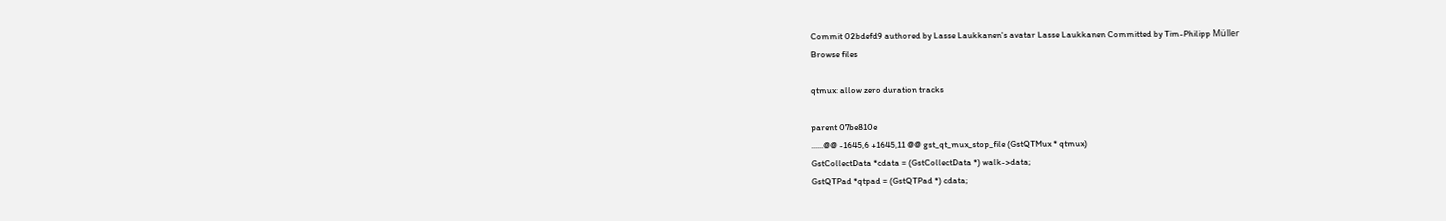Commit 02bdefd9 authored by Lasse Laukkanen's avatar Lasse Laukkanen Committed by Tim-Philipp Müller
Browse files

qtmux: allow zero duration tracks

parent 07be810e
......@@ -1645,6 +1645,11 @@ gst_qt_mux_stop_file (GstQTMux * qtmux)
GstCollectData *cdata = (GstCollectData *) walk->data;
GstQTPad *qtpad = (GstQTPad *) cdata;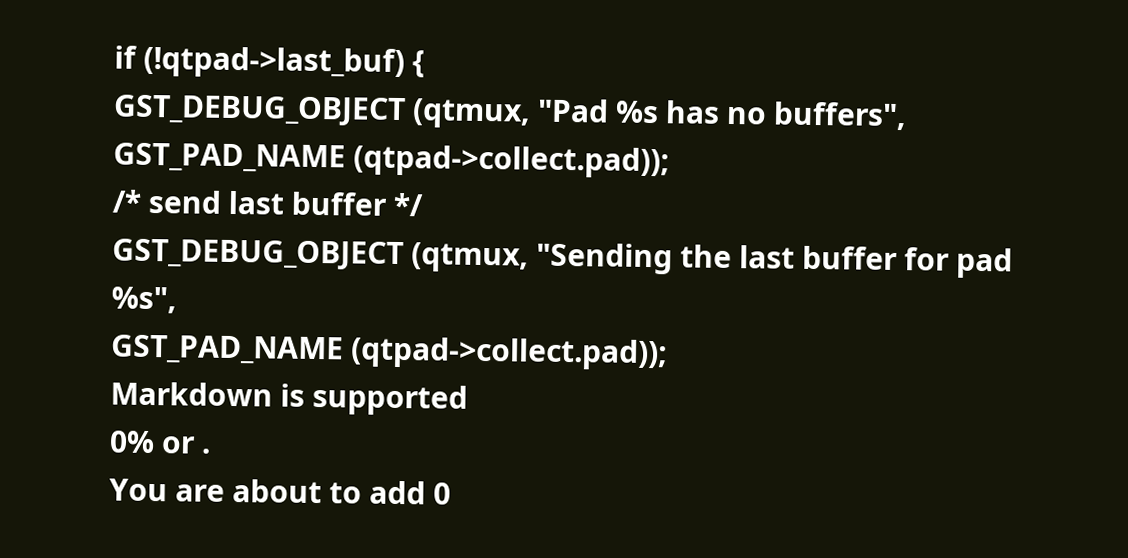if (!qtpad->last_buf) {
GST_DEBUG_OBJECT (qtmux, "Pad %s has no buffers",
GST_PAD_NAME (qtpad->collect.pad));
/* send last buffer */
GST_DEBUG_OBJECT (qtmux, "Sending the last buffer for pad %s",
GST_PAD_NAME (qtpad->collect.pad));
Markdown is supported
0% or .
You are about to add 0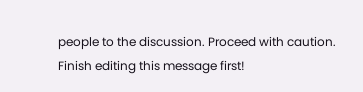people to the discussion. Proceed with caution.
Finish editing this message first!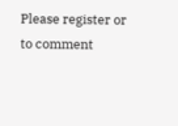Please register or to comment